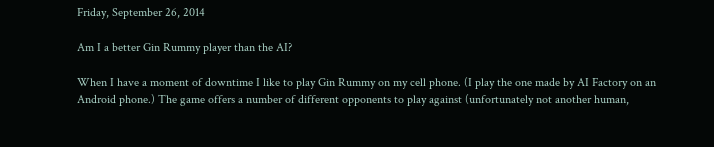Friday, September 26, 2014

Am I a better Gin Rummy player than the AI?

When I have a moment of downtime I like to play Gin Rummy on my cell phone. (I play the one made by AI Factory on an Android phone.) The game offers a number of different opponents to play against (unfortunately not another human,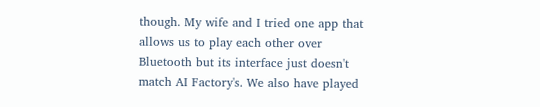though. My wife and I tried one app that allows us to play each other over Bluetooth but its interface just doesn't match AI Factory's. We also have played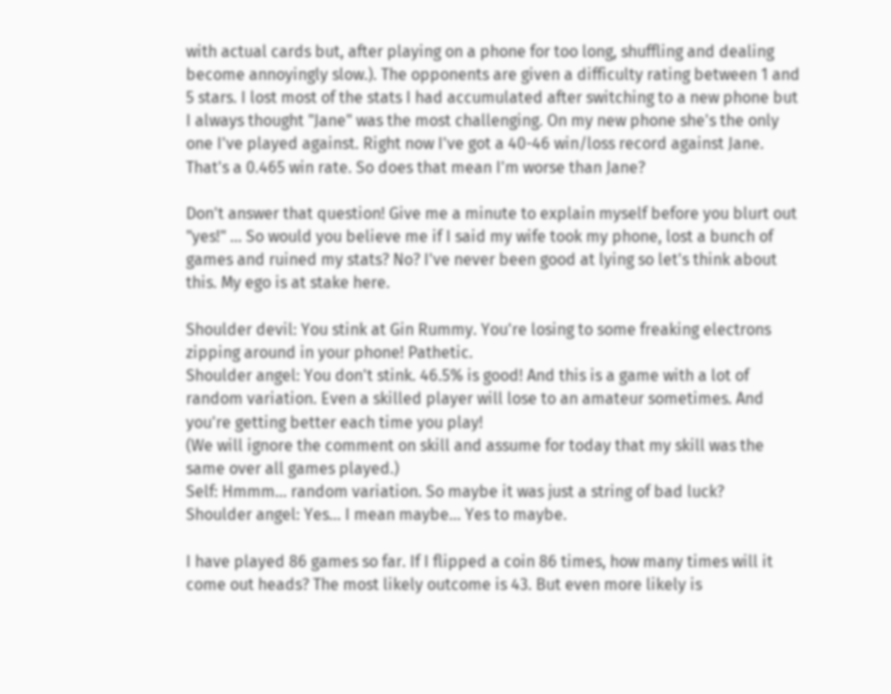with actual cards but, after playing on a phone for too long, shuffling and dealing become annoyingly slow.). The opponents are given a difficulty rating between 1 and 5 stars. I lost most of the stats I had accumulated after switching to a new phone but I always thought "Jane" was the most challenging. On my new phone she's the only one I've played against. Right now I've got a 40-46 win/loss record against Jane. That's a 0.465 win rate. So does that mean I'm worse than Jane?

Don't answer that question! Give me a minute to explain myself before you blurt out "yes!" ... So would you believe me if I said my wife took my phone, lost a bunch of games and ruined my stats? No? I've never been good at lying so let's think about this. My ego is at stake here.

Shoulder devil: You stink at Gin Rummy. You're losing to some freaking electrons zipping around in your phone! Pathetic.
Shoulder angel: You don't stink. 46.5% is good! And this is a game with a lot of random variation. Even a skilled player will lose to an amateur sometimes. And you're getting better each time you play!
(We will ignore the comment on skill and assume for today that my skill was the same over all games played.)
Self: Hmmm... random variation. So maybe it was just a string of bad luck?
Shoulder angel: Yes... I mean maybe... Yes to maybe.

I have played 86 games so far. If I flipped a coin 86 times, how many times will it come out heads? The most likely outcome is 43. But even more likely is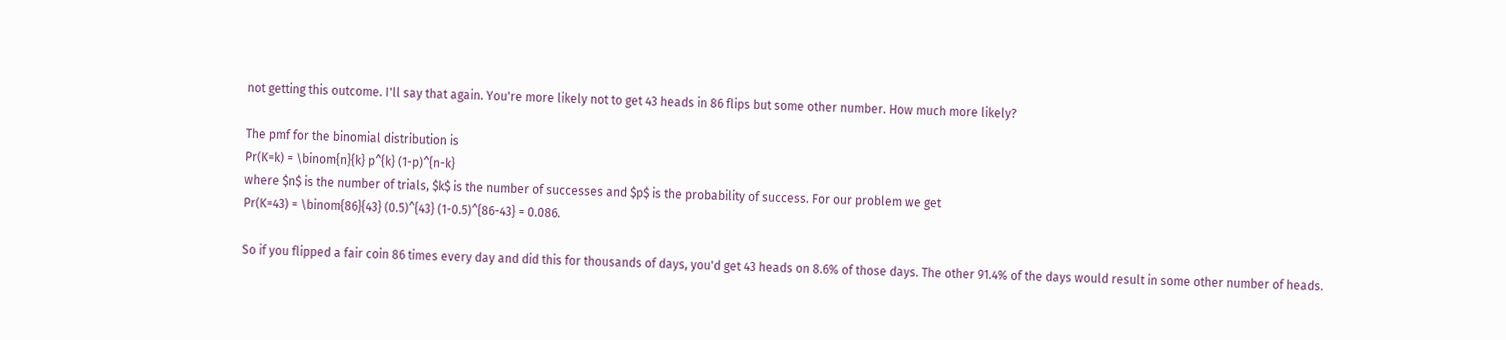not getting this outcome. I'll say that again. You're more likely not to get 43 heads in 86 flips but some other number. How much more likely?

The pmf for the binomial distribution is
Pr(K=k) = \binom{n}{k} p^{k} (1-p)^{n-k}
where $n$ is the number of trials, $k$ is the number of successes and $p$ is the probability of success. For our problem we get
Pr(K=43) = \binom{86}{43} (0.5)^{43} (1-0.5)^{86-43} = 0.086.

So if you flipped a fair coin 86 times every day and did this for thousands of days, you'd get 43 heads on 8.6% of those days. The other 91.4% of the days would result in some other number of heads.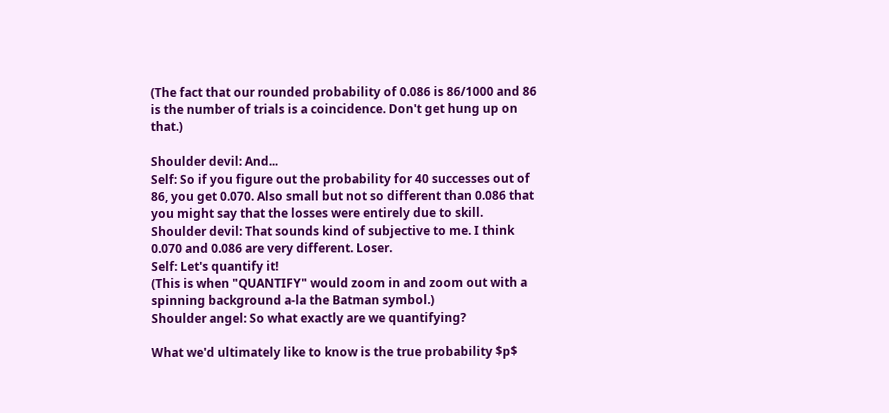(The fact that our rounded probability of 0.086 is 86/1000 and 86 is the number of trials is a coincidence. Don't get hung up on that.)

Shoulder devil: And...
Self: So if you figure out the probability for 40 successes out of 86, you get 0.070. Also small but not so different than 0.086 that you might say that the losses were entirely due to skill.
Shoulder devil: That sounds kind of subjective to me. I think 0.070 and 0.086 are very different. Loser.
Self: Let's quantify it!
(This is when "QUANTIFY" would zoom in and zoom out with a spinning background a-la the Batman symbol.)
Shoulder angel: So what exactly are we quantifying?

What we'd ultimately like to know is the true probability $p$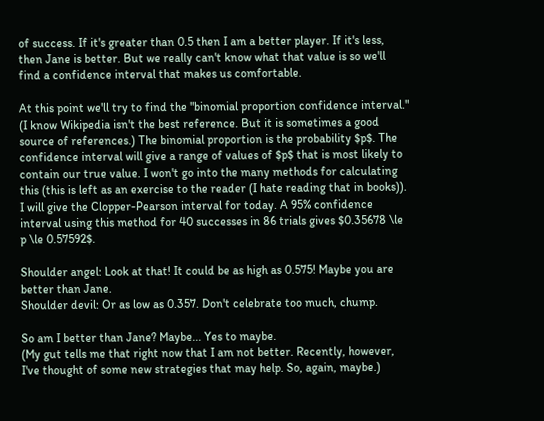of success. If it's greater than 0.5 then I am a better player. If it's less, then Jane is better. But we really can't know what that value is so we'll find a confidence interval that makes us comfortable.

At this point we'll try to find the "binomial proportion confidence interval." (I know Wikipedia isn't the best reference. But it is sometimes a good source of references.) The binomial proportion is the probability $p$. The confidence interval will give a range of values of $p$ that is most likely to contain our true value. I won't go into the many methods for calculating this (this is left as an exercise to the reader (I hate reading that in books)). I will give the Clopper-Pearson interval for today. A 95% confidence interval using this method for 40 successes in 86 trials gives $0.35678 \le p \le 0.57592$.

Shoulder angel: Look at that! It could be as high as 0.575! Maybe you are better than Jane.
Shoulder devil: Or as low as 0.357. Don't celebrate too much, chump.

So am I better than Jane? Maybe... Yes to maybe.
(My gut tells me that right now that I am not better. Recently, however, I've thought of some new strategies that may help. So, again, maybe.)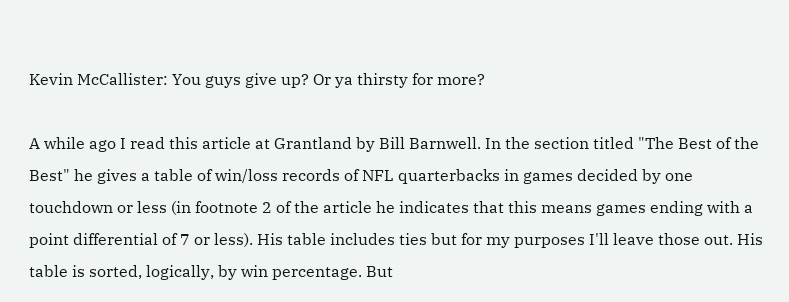Kevin McCallister: You guys give up? Or ya thirsty for more?

A while ago I read this article at Grantland by Bill Barnwell. In the section titled "The Best of the Best" he gives a table of win/loss records of NFL quarterbacks in games decided by one touchdown or less (in footnote 2 of the article he indicates that this means games ending with a point differential of 7 or less). His table includes ties but for my purposes I'll leave those out. His table is sorted, logically, by win percentage. But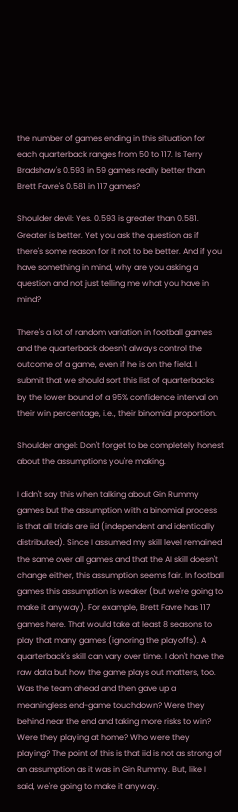the number of games ending in this situation for each quarterback ranges from 50 to 117. Is Terry Bradshaw's 0.593 in 59 games really better than Brett Favre's 0.581 in 117 games?

Shoulder devil: Yes. 0.593 is greater than 0.581. Greater is better. Yet you ask the question as if there's some reason for it not to be better. And if you have something in mind, why are you asking a question and not just telling me what you have in mind?

There's a lot of random variation in football games and the quarterback doesn't always control the outcome of a game, even if he is on the field. I submit that we should sort this list of quarterbacks by the lower bound of a 95% confidence interval on their win percentage, i.e., their binomial proportion.

Shoulder angel: Don't forget to be completely honest about the assumptions you're making.

I didn't say this when talking about Gin Rummy games but the assumption with a binomial process is that all trials are iid (independent and identically distributed). Since I assumed my skill level remained the same over all games and that the AI skill doesn't change either, this assumption seems fair. In football games this assumption is weaker (but we're going to make it anyway). For example, Brett Favre has 117 games here. That would take at least 8 seasons to play that many games (ignoring the playoffs). A quarterback's skill can vary over time. I don't have the raw data but how the game plays out matters, too. Was the team ahead and then gave up a meaningless end-game touchdown? Were they behind near the end and taking more risks to win? Were they playing at home? Who were they playing? The point of this is that iid is not as strong of an assumption as it was in Gin Rummy. But, like I said, we're going to make it anyway.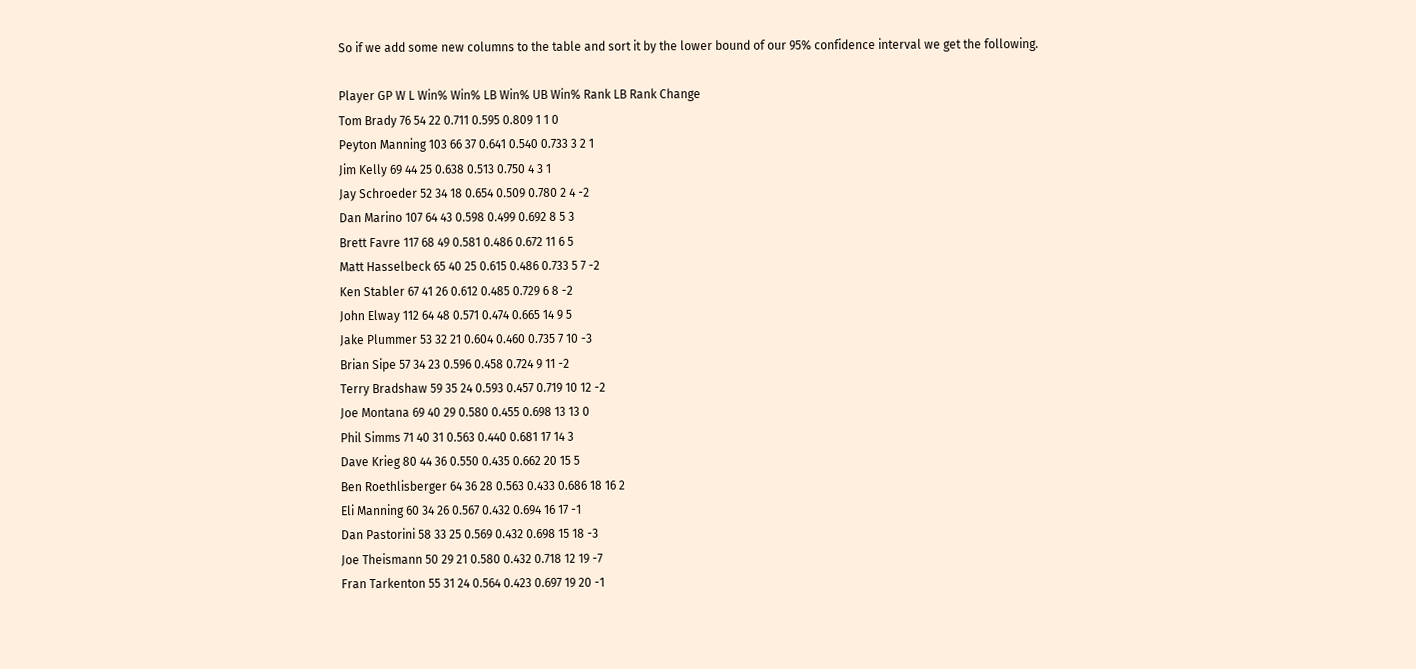So if we add some new columns to the table and sort it by the lower bound of our 95% confidence interval we get the following.

Player GP W L Win% Win% LB Win% UB Win% Rank LB Rank Change
Tom Brady 76 54 22 0.711 0.595 0.809 1 1 0
Peyton Manning 103 66 37 0.641 0.540 0.733 3 2 1
Jim Kelly 69 44 25 0.638 0.513 0.750 4 3 1
Jay Schroeder 52 34 18 0.654 0.509 0.780 2 4 -2
Dan Marino 107 64 43 0.598 0.499 0.692 8 5 3
Brett Favre 117 68 49 0.581 0.486 0.672 11 6 5
Matt Hasselbeck 65 40 25 0.615 0.486 0.733 5 7 -2
Ken Stabler 67 41 26 0.612 0.485 0.729 6 8 -2
John Elway 112 64 48 0.571 0.474 0.665 14 9 5
Jake Plummer 53 32 21 0.604 0.460 0.735 7 10 -3
Brian Sipe 57 34 23 0.596 0.458 0.724 9 11 -2
Terry Bradshaw 59 35 24 0.593 0.457 0.719 10 12 -2
Joe Montana 69 40 29 0.580 0.455 0.698 13 13 0
Phil Simms 71 40 31 0.563 0.440 0.681 17 14 3
Dave Krieg 80 44 36 0.550 0.435 0.662 20 15 5
Ben Roethlisberger 64 36 28 0.563 0.433 0.686 18 16 2
Eli Manning 60 34 26 0.567 0.432 0.694 16 17 -1
Dan Pastorini 58 33 25 0.569 0.432 0.698 15 18 -3
Joe Theismann 50 29 21 0.580 0.432 0.718 12 19 -7
Fran Tarkenton 55 31 24 0.564 0.423 0.697 19 20 -1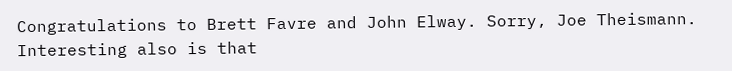Congratulations to Brett Favre and John Elway. Sorry, Joe Theismann. Interesting also is that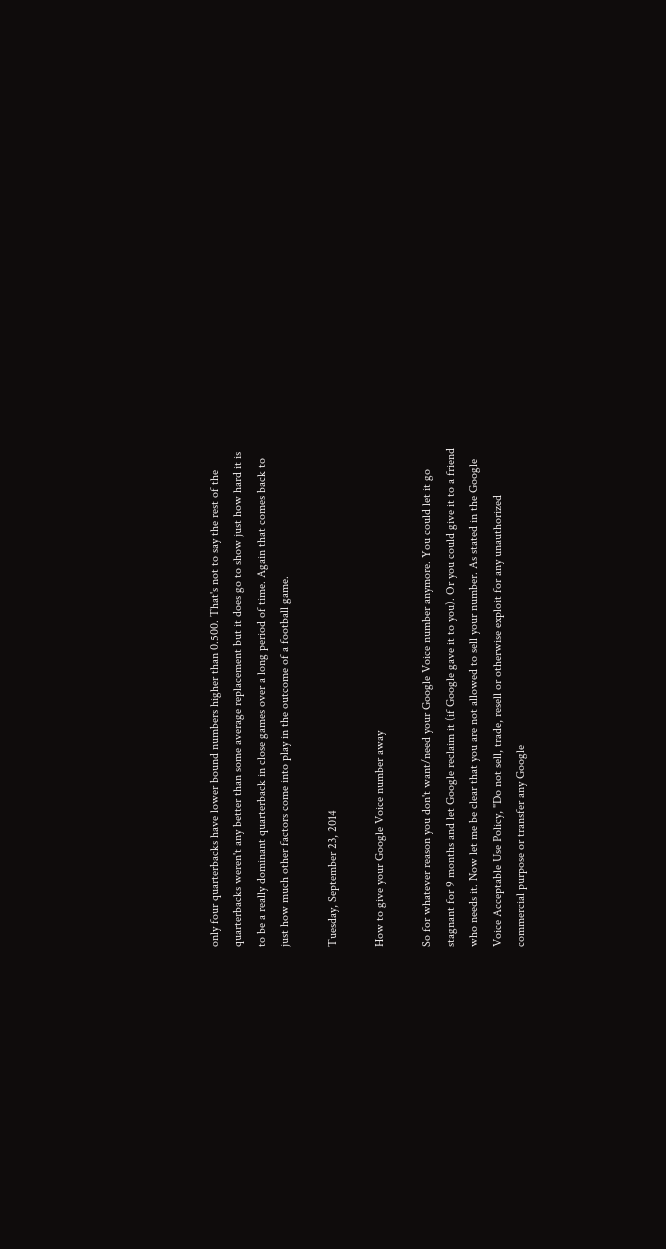only four quarterbacks have lower bound numbers higher than 0.500. That's not to say the rest of the quarterbacks weren't any better than some average replacement but it does go to show just how hard it is to be a really dominant quarterback in close games over a long period of time. Again that comes back to just how much other factors come into play in the outcome of a football game.

Tuesday, September 23, 2014

How to give your Google Voice number away

So for whatever reason you don't want/need your Google Voice number anymore. You could let it go stagnant for 9 months and let Google reclaim it (if Google gave it to you). Or you could give it to a friend who needs it. Now let me be clear that you are not allowed to sell your number. As stated in the Google Voice Acceptable Use Policy, "Do not sell, trade, resell or otherwise exploit for any unauthorized commercial purpose or transfer any Google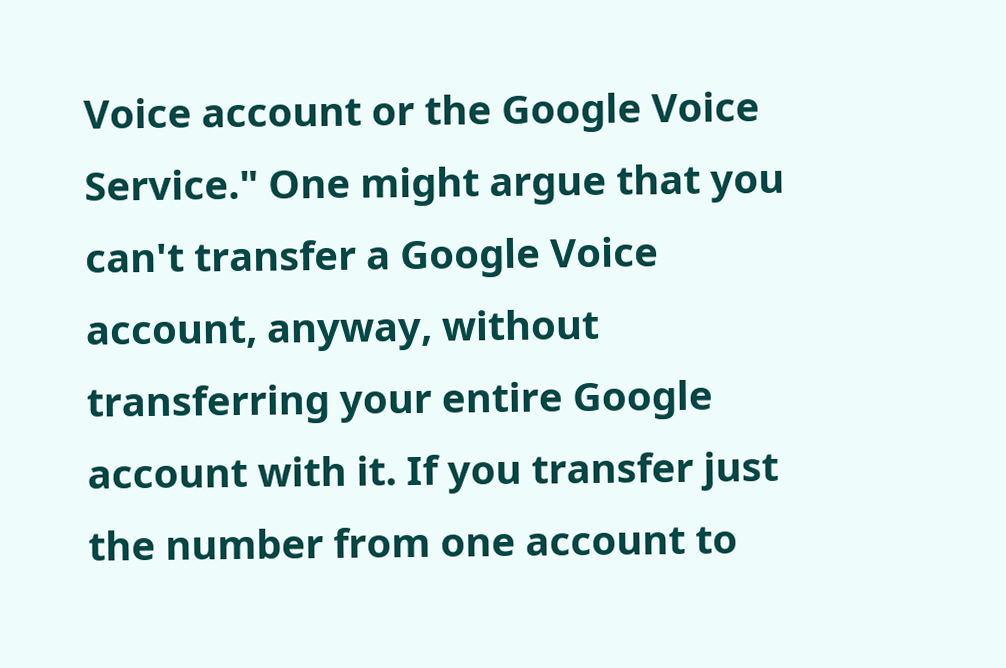Voice account or the Google Voice Service." One might argue that you can't transfer a Google Voice account, anyway, without transferring your entire Google account with it. If you transfer just the number from one account to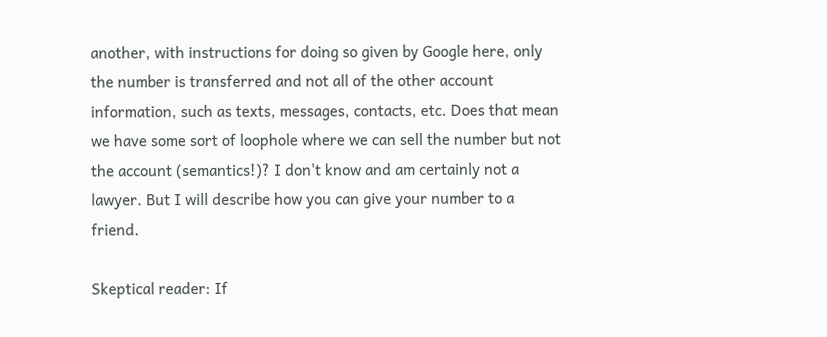another, with instructions for doing so given by Google here, only the number is transferred and not all of the other account information, such as texts, messages, contacts, etc. Does that mean we have some sort of loophole where we can sell the number but not the account (semantics!)? I don't know and am certainly not a lawyer. But I will describe how you can give your number to a friend.

Skeptical reader: If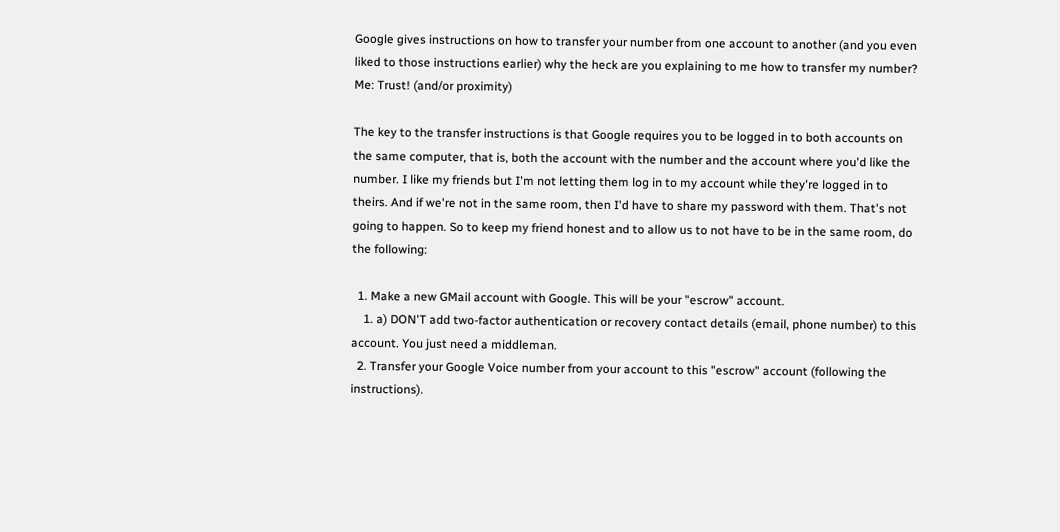Google gives instructions on how to transfer your number from one account to another (and you even liked to those instructions earlier) why the heck are you explaining to me how to transfer my number?
Me: Trust! (and/or proximity)

The key to the transfer instructions is that Google requires you to be logged in to both accounts on the same computer, that is, both the account with the number and the account where you'd like the number. I like my friends but I'm not letting them log in to my account while they're logged in to theirs. And if we're not in the same room, then I'd have to share my password with them. That's not going to happen. So to keep my friend honest and to allow us to not have to be in the same room, do the following:

  1. Make a new GMail account with Google. This will be your "escrow" account.
    1. a) DON'T add two-factor authentication or recovery contact details (email, phone number) to this account. You just need a middleman.
  2. Transfer your Google Voice number from your account to this "escrow" account (following the instructions).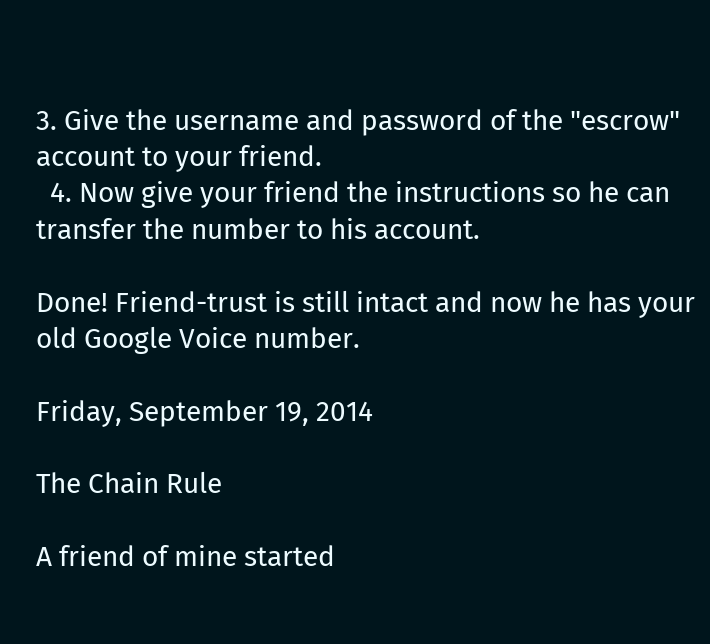3. Give the username and password of the "escrow" account to your friend.
  4. Now give your friend the instructions so he can transfer the number to his account.

Done! Friend-trust is still intact and now he has your old Google Voice number.

Friday, September 19, 2014

The Chain Rule

A friend of mine started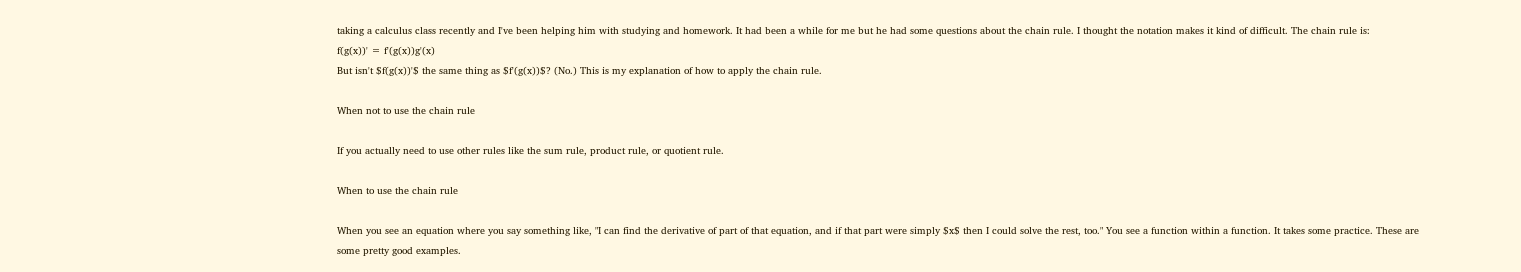taking a calculus class recently and I've been helping him with studying and homework. It had been a while for me but he had some questions about the chain rule. I thought the notation makes it kind of difficult. The chain rule is:
f(g(x))' = f'(g(x))g'(x)
But isn't $f(g(x))'$ the same thing as $f'(g(x))$? (No.) This is my explanation of how to apply the chain rule.

When not to use the chain rule

If you actually need to use other rules like the sum rule, product rule, or quotient rule.

When to use the chain rule

When you see an equation where you say something like, "I can find the derivative of part of that equation, and if that part were simply $x$ then I could solve the rest, too." You see a function within a function. It takes some practice. These are some pretty good examples.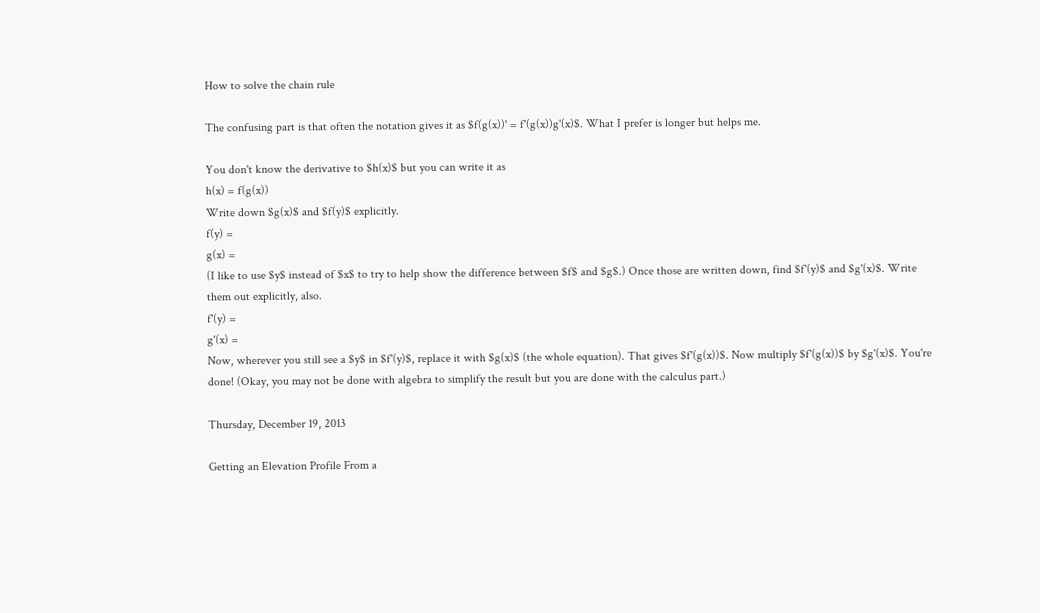How to solve the chain rule

The confusing part is that often the notation gives it as $f(g(x))' = f'(g(x))g'(x)$. What I prefer is longer but helps me.

You don't know the derivative to $h(x)$ but you can write it as
h(x) = f(g(x))
Write down $g(x)$ and $f(y)$ explicitly.
f(y) =
g(x) =
(I like to use $y$ instead of $x$ to try to help show the difference between $f$ and $g$.) Once those are written down, find $f'(y)$ and $g'(x)$. Write them out explicitly, also.
f'(y) =
g'(x) =
Now, wherever you still see a $y$ in $f'(y)$, replace it with $g(x)$ (the whole equation). That gives $f'(g(x))$. Now multiply $f'(g(x))$ by $g'(x)$. You're done! (Okay, you may not be done with algebra to simplify the result but you are done with the calculus part.)

Thursday, December 19, 2013

Getting an Elevation Profile From a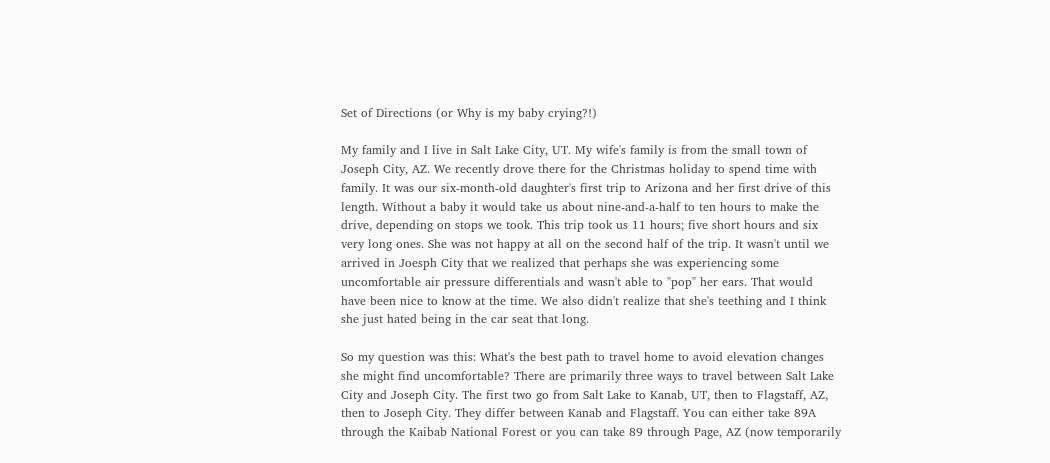Set of Directions (or Why is my baby crying?!)

My family and I live in Salt Lake City, UT. My wife's family is from the small town of Joseph City, AZ. We recently drove there for the Christmas holiday to spend time with family. It was our six-month-old daughter's first trip to Arizona and her first drive of this length. Without a baby it would take us about nine-and-a-half to ten hours to make the drive, depending on stops we took. This trip took us 11 hours; five short hours and six very long ones. She was not happy at all on the second half of the trip. It wasn't until we arrived in Joesph City that we realized that perhaps she was experiencing some uncomfortable air pressure differentials and wasn't able to "pop" her ears. That would have been nice to know at the time. We also didn't realize that she's teething and I think she just hated being in the car seat that long.

So my question was this: What's the best path to travel home to avoid elevation changes she might find uncomfortable? There are primarily three ways to travel between Salt Lake City and Joseph City. The first two go from Salt Lake to Kanab, UT, then to Flagstaff, AZ, then to Joseph City. They differ between Kanab and Flagstaff. You can either take 89A through the Kaibab National Forest or you can take 89 through Page, AZ (now temporarily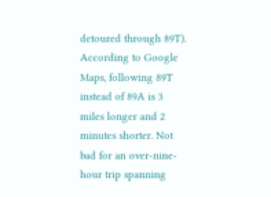detoured through 89T). According to Google Maps, following 89T instead of 89A is 3 miles longer and 2 minutes shorter. Not bad for an over-nine-hour trip spanning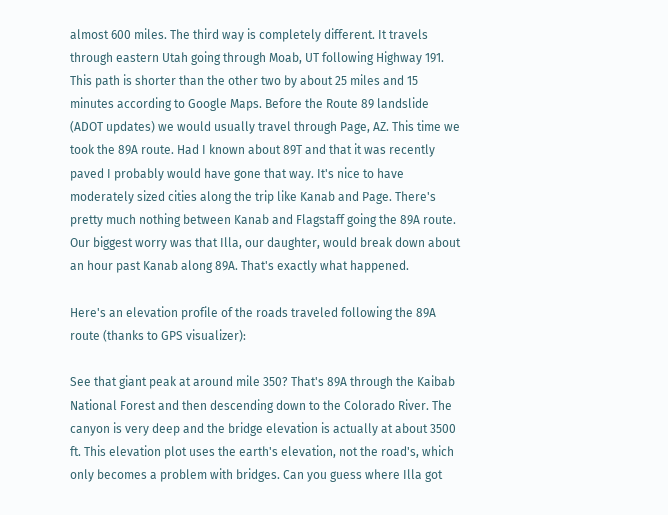almost 600 miles. The third way is completely different. It travels through eastern Utah going through Moab, UT following Highway 191. This path is shorter than the other two by about 25 miles and 15 minutes according to Google Maps. Before the Route 89 landslide (ADOT updates) we would usually travel through Page, AZ. This time we took the 89A route. Had I known about 89T and that it was recently paved I probably would have gone that way. It's nice to have moderately sized cities along the trip like Kanab and Page. There's pretty much nothing between Kanab and Flagstaff going the 89A route. Our biggest worry was that Illa, our daughter, would break down about an hour past Kanab along 89A. That's exactly what happened.

Here's an elevation profile of the roads traveled following the 89A route (thanks to GPS visualizer):

See that giant peak at around mile 350? That's 89A through the Kaibab National Forest and then descending down to the Colorado River. The canyon is very deep and the bridge elevation is actually at about 3500 ft. This elevation plot uses the earth's elevation, not the road's, which only becomes a problem with bridges. Can you guess where Illa got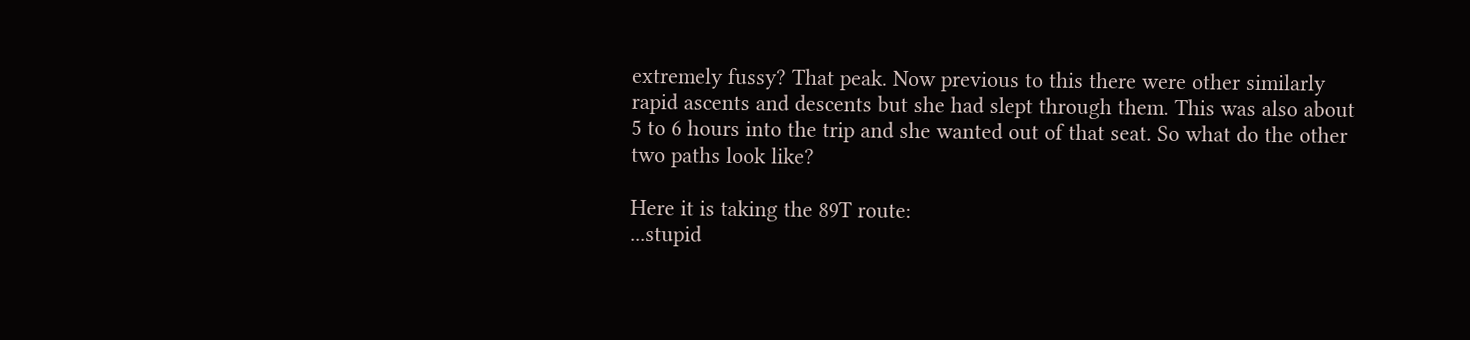extremely fussy? That peak. Now previous to this there were other similarly rapid ascents and descents but she had slept through them. This was also about 5 to 6 hours into the trip and she wanted out of that seat. So what do the other two paths look like?

Here it is taking the 89T route:
...stupid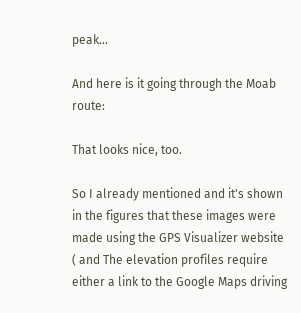peak...

And here is it going through the Moab route:

That looks nice, too.

So I already mentioned and it's shown in the figures that these images were made using the GPS Visualizer website ( and The elevation profiles require either a link to the Google Maps driving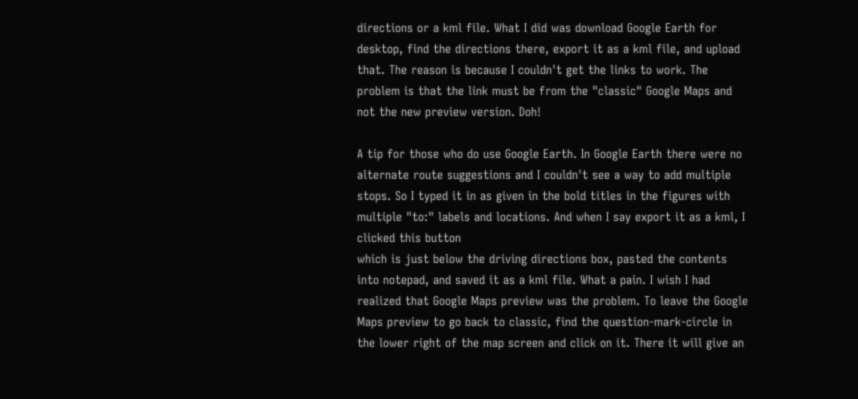directions or a kml file. What I did was download Google Earth for desktop, find the directions there, export it as a kml file, and upload that. The reason is because I couldn't get the links to work. The problem is that the link must be from the "classic" Google Maps and not the new preview version. Doh!

A tip for those who do use Google Earth. In Google Earth there were no alternate route suggestions and I couldn't see a way to add multiple stops. So I typed it in as given in the bold titles in the figures with multiple "to:" labels and locations. And when I say export it as a kml, I clicked this button
which is just below the driving directions box, pasted the contents into notepad, and saved it as a kml file. What a pain. I wish I had realized that Google Maps preview was the problem. To leave the Google Maps preview to go back to classic, find the question-mark-circle in the lower right of the map screen and click on it. There it will give an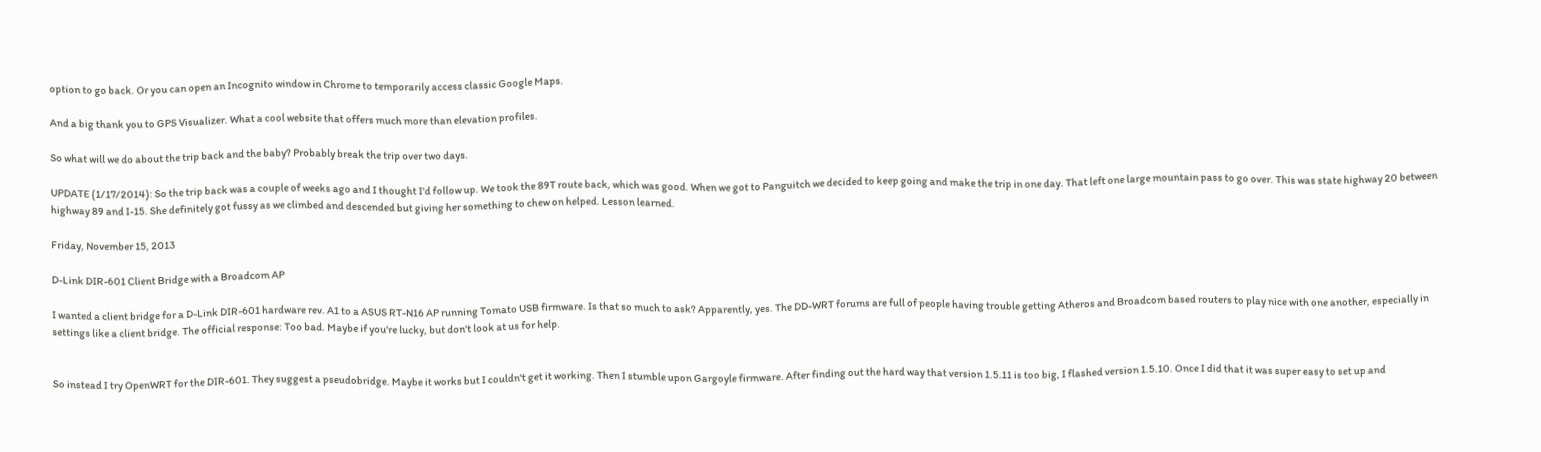option to go back. Or you can open an Incognito window in Chrome to temporarily access classic Google Maps.

And a big thank you to GPS Visualizer. What a cool website that offers much more than elevation profiles.

So what will we do about the trip back and the baby? Probably break the trip over two days.

UPDATE (1/17/2014): So the trip back was a couple of weeks ago and I thought I'd follow up. We took the 89T route back, which was good. When we got to Panguitch we decided to keep going and make the trip in one day. That left one large mountain pass to go over. This was state highway 20 between highway 89 and I-15. She definitely got fussy as we climbed and descended but giving her something to chew on helped. Lesson learned.

Friday, November 15, 2013

D-Link DIR-601 Client Bridge with a Broadcom AP

I wanted a client bridge for a D-Link DIR-601 hardware rev. A1 to a ASUS RT-N16 AP running Tomato USB firmware. Is that so much to ask? Apparently, yes. The DD-WRT forums are full of people having trouble getting Atheros and Broadcom based routers to play nice with one another, especially in settings like a client bridge. The official response: Too bad. Maybe if you're lucky, but don't look at us for help.


So instead I try OpenWRT for the DIR-601. They suggest a pseudobridge. Maybe it works but I couldn't get it working. Then I stumble upon Gargoyle firmware. After finding out the hard way that version 1.5.11 is too big, I flashed version 1.5.10. Once I did that it was super easy to set up and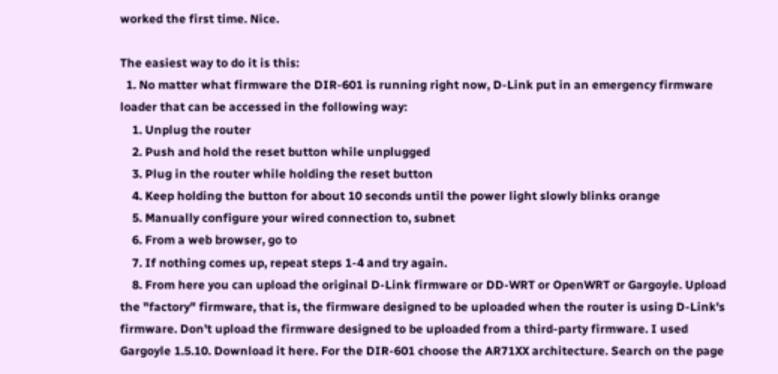worked the first time. Nice.

The easiest way to do it is this:
  1. No matter what firmware the DIR-601 is running right now, D-Link put in an emergency firmware loader that can be accessed in the following way:
    1. Unplug the router
    2. Push and hold the reset button while unplugged
    3. Plug in the router while holding the reset button
    4. Keep holding the button for about 10 seconds until the power light slowly blinks orange
    5. Manually configure your wired connection to, subnet
    6. From a web browser, go to
    7. If nothing comes up, repeat steps 1-4 and try again.
    8. From here you can upload the original D-Link firmware or DD-WRT or OpenWRT or Gargoyle. Upload the "factory" firmware, that is, the firmware designed to be uploaded when the router is using D-Link's firmware. Don't upload the firmware designed to be uploaded from a third-party firmware. I used Gargoyle 1.5.10. Download it here. For the DIR-601 choose the AR71XX architecture. Search on the page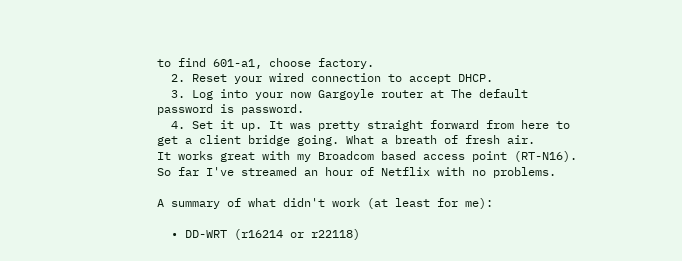to find 601-a1, choose factory.
  2. Reset your wired connection to accept DHCP.
  3. Log into your now Gargoyle router at The default password is password.
  4. Set it up. It was pretty straight forward from here to get a client bridge going. What a breath of fresh air.
It works great with my Broadcom based access point (RT-N16). So far I've streamed an hour of Netflix with no problems.

A summary of what didn't work (at least for me):

  • DD-WRT (r16214 or r22118)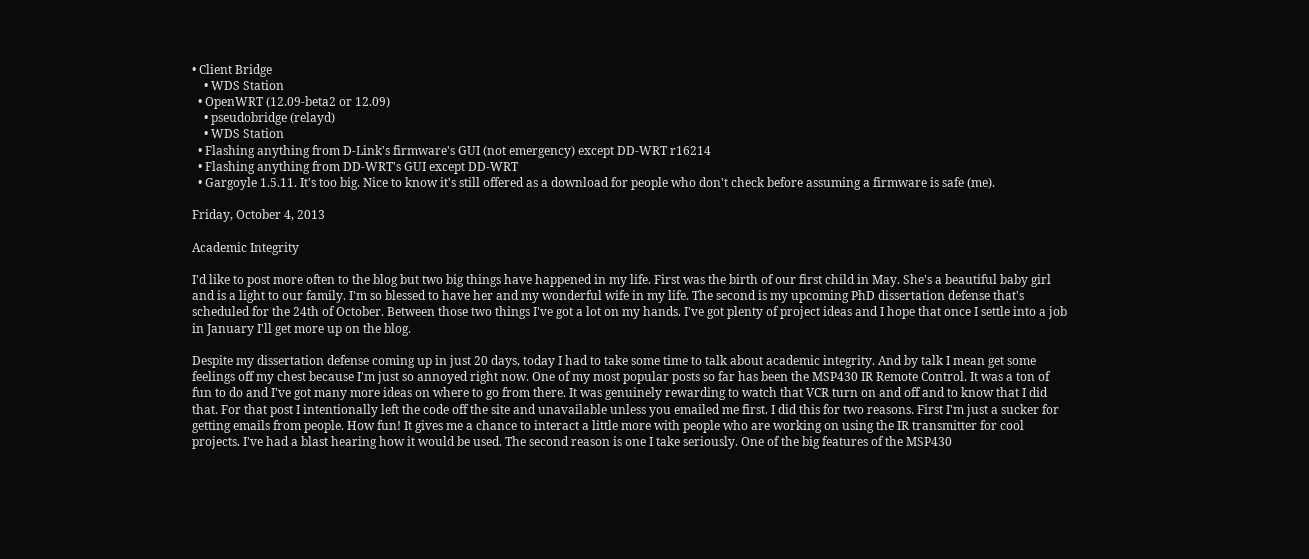• Client Bridge
    • WDS Station
  • OpenWRT (12.09-beta2 or 12.09)
    • pseudobridge (relayd)
    • WDS Station
  • Flashing anything from D-Link's firmware's GUI (not emergency) except DD-WRT r16214
  • Flashing anything from DD-WRT's GUI except DD-WRT
  • Gargoyle 1.5.11. It's too big. Nice to know it's still offered as a download for people who don't check before assuming a firmware is safe (me).

Friday, October 4, 2013

Academic Integrity

I'd like to post more often to the blog but two big things have happened in my life. First was the birth of our first child in May. She's a beautiful baby girl and is a light to our family. I'm so blessed to have her and my wonderful wife in my life. The second is my upcoming PhD dissertation defense that's scheduled for the 24th of October. Between those two things I've got a lot on my hands. I've got plenty of project ideas and I hope that once I settle into a job in January I'll get more up on the blog.

Despite my dissertation defense coming up in just 20 days, today I had to take some time to talk about academic integrity. And by talk I mean get some feelings off my chest because I'm just so annoyed right now. One of my most popular posts so far has been the MSP430 IR Remote Control. It was a ton of fun to do and I've got many more ideas on where to go from there. It was genuinely rewarding to watch that VCR turn on and off and to know that I did that. For that post I intentionally left the code off the site and unavailable unless you emailed me first. I did this for two reasons. First I'm just a sucker for getting emails from people. How fun! It gives me a chance to interact a little more with people who are working on using the IR transmitter for cool projects. I've had a blast hearing how it would be used. The second reason is one I take seriously. One of the big features of the MSP430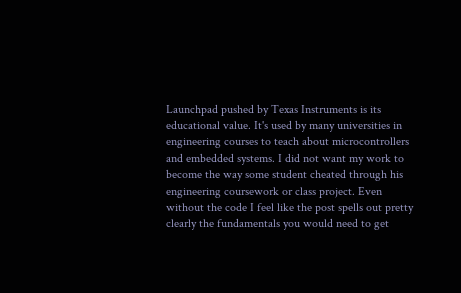Launchpad pushed by Texas Instruments is its educational value. It's used by many universities in engineering courses to teach about microcontrollers and embedded systems. I did not want my work to become the way some student cheated through his engineering coursework or class project. Even without the code I feel like the post spells out pretty clearly the fundamentals you would need to get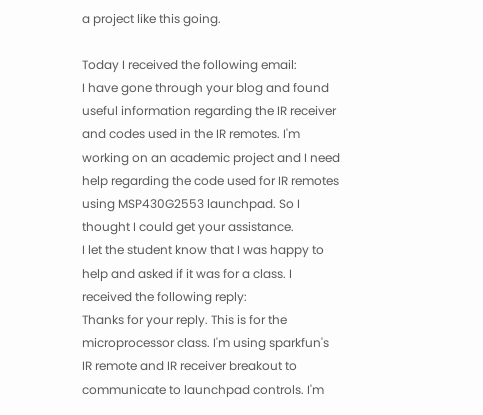a project like this going.

Today I received the following email:
I have gone through your blog and found useful information regarding the IR receiver and codes used in the IR remotes. I'm working on an academic project and I need help regarding the code used for IR remotes using MSP430G2553 launchpad. So I thought I could get your assistance.
I let the student know that I was happy to help and asked if it was for a class. I received the following reply:
Thanks for your reply. This is for the microprocessor class. I'm using sparkfun's IR remote and IR receiver breakout to communicate to launchpad controls. I'm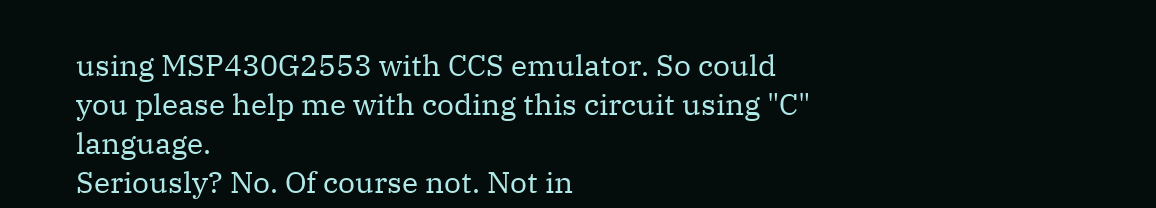using MSP430G2553 with CCS emulator. So could you please help me with coding this circuit using "C" language.
Seriously? No. Of course not. Not in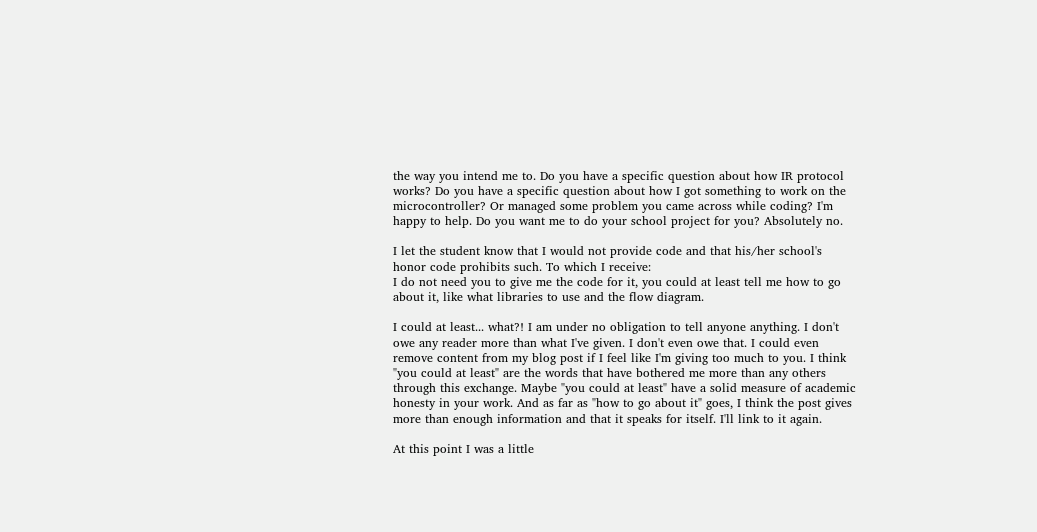the way you intend me to. Do you have a specific question about how IR protocol works? Do you have a specific question about how I got something to work on the microcontroller? Or managed some problem you came across while coding? I'm happy to help. Do you want me to do your school project for you? Absolutely no.

I let the student know that I would not provide code and that his/her school's honor code prohibits such. To which I receive:
I do not need you to give me the code for it, you could at least tell me how to go about it, like what libraries to use and the flow diagram.

I could at least... what?! I am under no obligation to tell anyone anything. I don't owe any reader more than what I've given. I don't even owe that. I could even remove content from my blog post if I feel like I'm giving too much to you. I think "you could at least" are the words that have bothered me more than any others through this exchange. Maybe "you could at least" have a solid measure of academic honesty in your work. And as far as "how to go about it" goes, I think the post gives more than enough information and that it speaks for itself. I'll link to it again.

At this point I was a little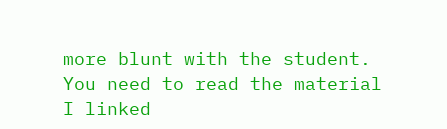more blunt with the student. You need to read the material I linked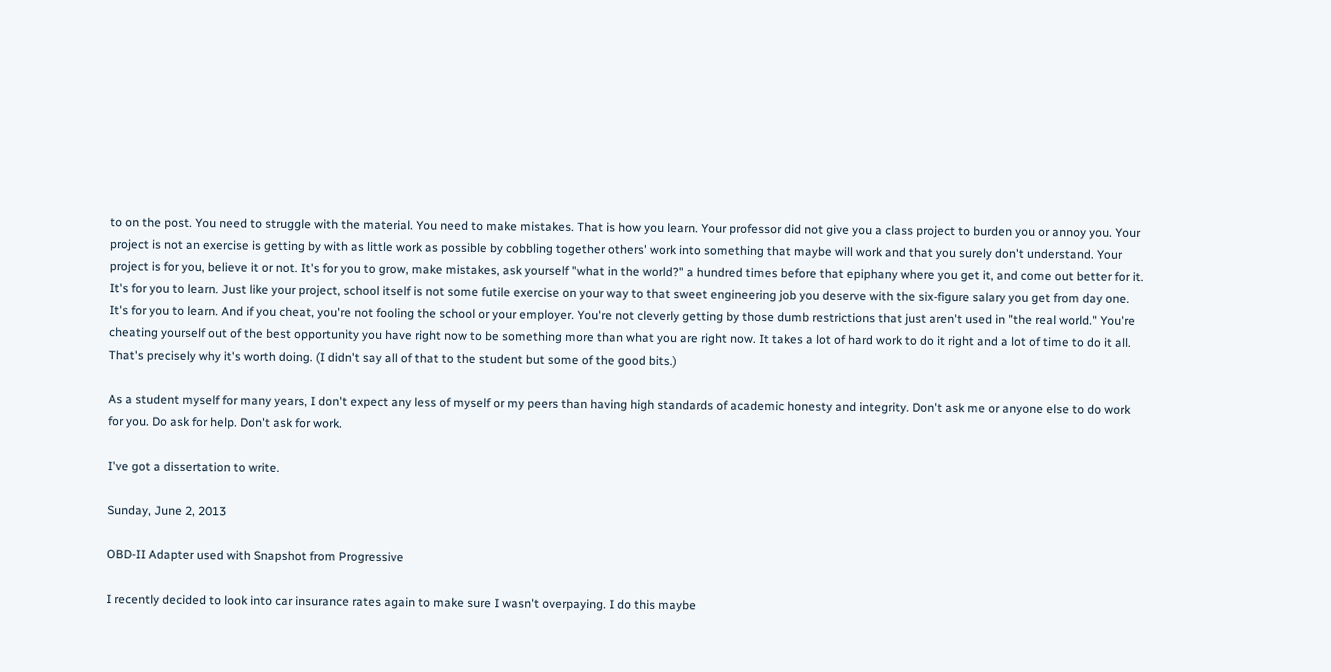to on the post. You need to struggle with the material. You need to make mistakes. That is how you learn. Your professor did not give you a class project to burden you or annoy you. Your project is not an exercise is getting by with as little work as possible by cobbling together others' work into something that maybe will work and that you surely don't understand. Your project is for you, believe it or not. It's for you to grow, make mistakes, ask yourself "what in the world?" a hundred times before that epiphany where you get it, and come out better for it. It's for you to learn. Just like your project, school itself is not some futile exercise on your way to that sweet engineering job you deserve with the six-figure salary you get from day one. It's for you to learn. And if you cheat, you're not fooling the school or your employer. You're not cleverly getting by those dumb restrictions that just aren't used in "the real world." You're cheating yourself out of the best opportunity you have right now to be something more than what you are right now. It takes a lot of hard work to do it right and a lot of time to do it all. That's precisely why it's worth doing. (I didn't say all of that to the student but some of the good bits.)

As a student myself for many years, I don't expect any less of myself or my peers than having high standards of academic honesty and integrity. Don't ask me or anyone else to do work for you. Do ask for help. Don't ask for work.

I've got a dissertation to write.

Sunday, June 2, 2013

OBD-II Adapter used with Snapshot from Progressive

I recently decided to look into car insurance rates again to make sure I wasn't overpaying. I do this maybe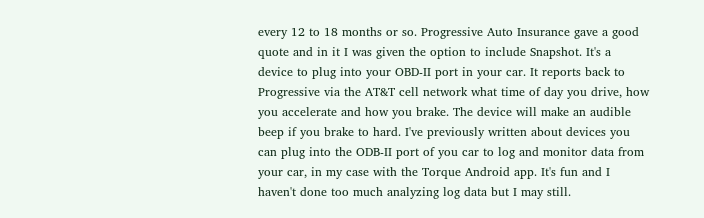every 12 to 18 months or so. Progressive Auto Insurance gave a good quote and in it I was given the option to include Snapshot. It's a device to plug into your OBD-II port in your car. It reports back to Progressive via the AT&T cell network what time of day you drive, how you accelerate and how you brake. The device will make an audible beep if you brake to hard. I've previously written about devices you can plug into the ODB-II port of you car to log and monitor data from your car, in my case with the Torque Android app. It's fun and I haven't done too much analyzing log data but I may still.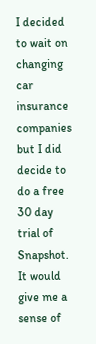I decided to wait on changing car insurance companies but I did decide to do a free 30 day trial of Snapshot. It would give me a sense of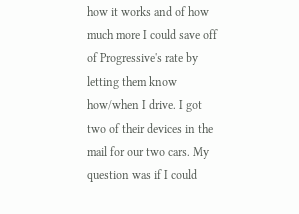how it works and of how much more I could save off of Progressive's rate by letting them know how/when I drive. I got two of their devices in the mail for our two cars. My question was if I could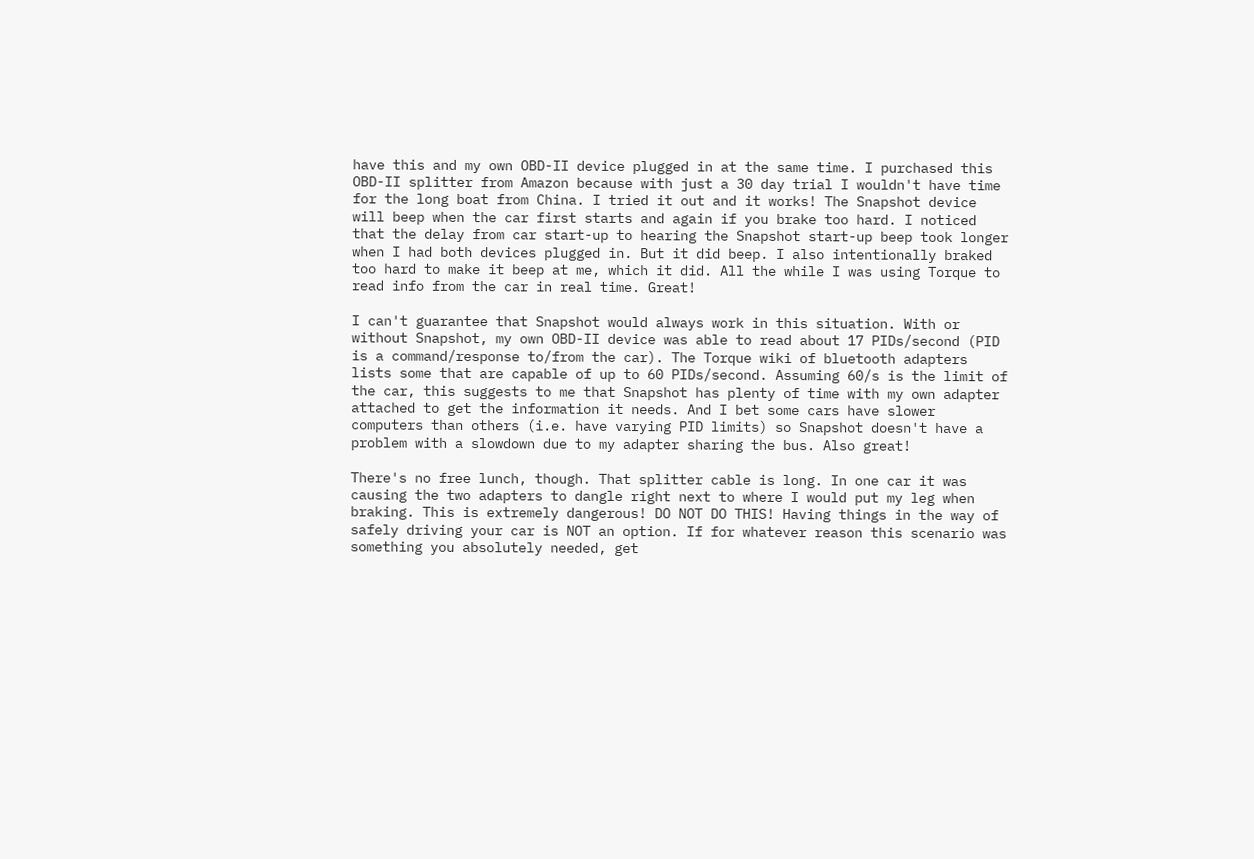have this and my own OBD-II device plugged in at the same time. I purchased this OBD-II splitter from Amazon because with just a 30 day trial I wouldn't have time for the long boat from China. I tried it out and it works! The Snapshot device will beep when the car first starts and again if you brake too hard. I noticed that the delay from car start-up to hearing the Snapshot start-up beep took longer when I had both devices plugged in. But it did beep. I also intentionally braked too hard to make it beep at me, which it did. All the while I was using Torque to read info from the car in real time. Great!

I can't guarantee that Snapshot would always work in this situation. With or without Snapshot, my own OBD-II device was able to read about 17 PIDs/second (PID is a command/response to/from the car). The Torque wiki of bluetooth adapters lists some that are capable of up to 60 PIDs/second. Assuming 60/s is the limit of the car, this suggests to me that Snapshot has plenty of time with my own adapter attached to get the information it needs. And I bet some cars have slower computers than others (i.e. have varying PID limits) so Snapshot doesn't have a problem with a slowdown due to my adapter sharing the bus. Also great!

There's no free lunch, though. That splitter cable is long. In one car it was causing the two adapters to dangle right next to where I would put my leg when braking. This is extremely dangerous! DO NOT DO THIS! Having things in the way of safely driving your car is NOT an option. If for whatever reason this scenario was something you absolutely needed, get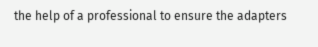the help of a professional to ensure the adapters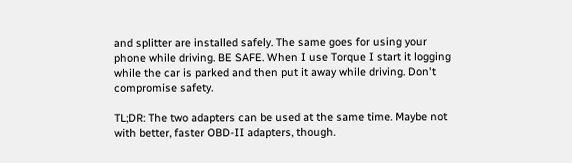and splitter are installed safely. The same goes for using your phone while driving. BE SAFE. When I use Torque I start it logging while the car is parked and then put it away while driving. Don't compromise safety.

TL;DR: The two adapters can be used at the same time. Maybe not with better, faster OBD-II adapters, though.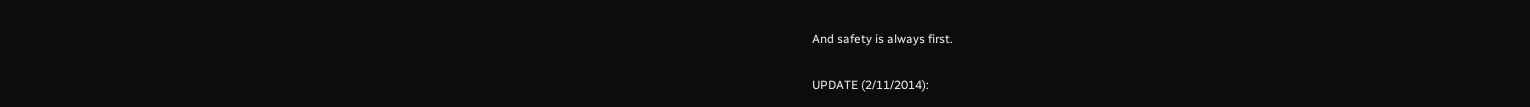And safety is always first.

UPDATE (2/11/2014):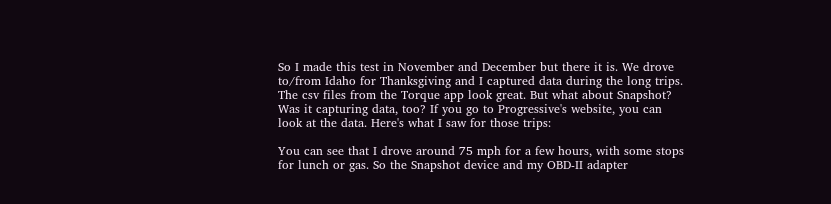So I made this test in November and December but there it is. We drove to/from Idaho for Thanksgiving and I captured data during the long trips. The csv files from the Torque app look great. But what about Snapshot? Was it capturing data, too? If you go to Progressive's website, you can look at the data. Here's what I saw for those trips:

You can see that I drove around 75 mph for a few hours, with some stops for lunch or gas. So the Snapshot device and my OBD-II adapter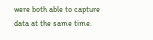were both able to capture data at the same time.